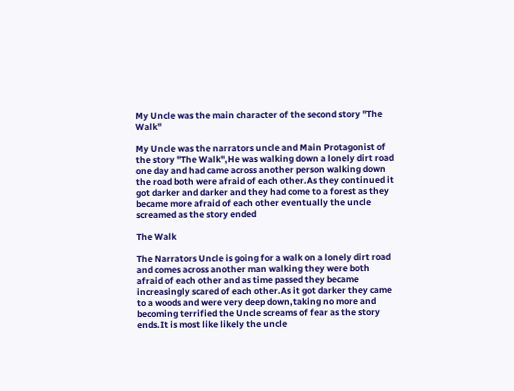My Uncle was the main character of the second story "The Walk"

My Uncle was the narrators uncle and Main Protagonist of the story "The Walk",He was walking down a lonely dirt road one day and had came across another person walking down the road both were afraid of each other.As they continued it got darker and darker and they had come to a forest as they became more afraid of each other eventually the uncle screamed as the story ended

The Walk

The Narrators Uncle is going for a walk on a lonely dirt road and comes across another man walking they were both afraid of each other and as time passed they became increasingly scared of each other.As it got darker they came to a woods and were very deep down,taking no more and becoming terrified the Uncle screams of fear as the story ends.It is most like likely the uncle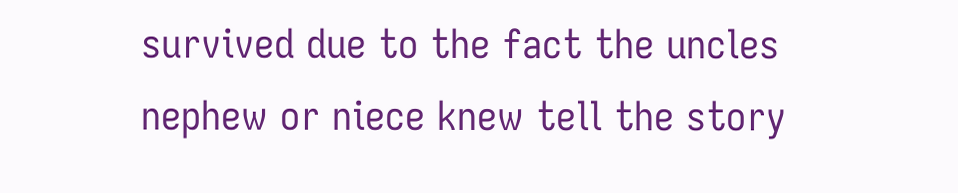survived due to the fact the uncles nephew or niece knew tell the story